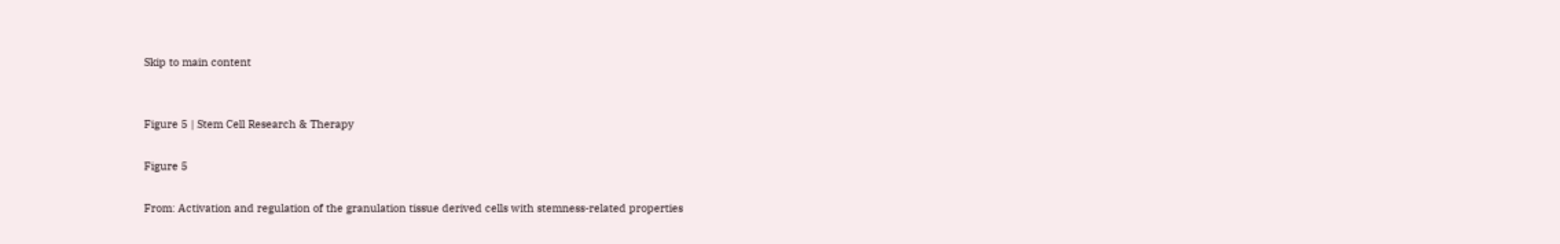Skip to main content


Figure 5 | Stem Cell Research & Therapy

Figure 5

From: Activation and regulation of the granulation tissue derived cells with stemness-related properties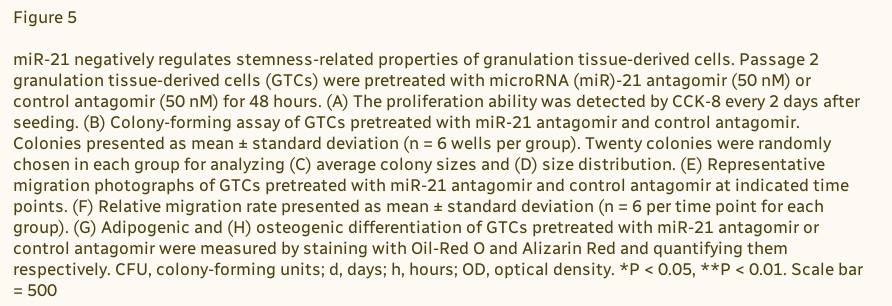Figure 5

miR-21 negatively regulates stemness-related properties of granulation tissue-derived cells. Passage 2 granulation tissue-derived cells (GTCs) were pretreated with microRNA (miR)-21 antagomir (50 nM) or control antagomir (50 nM) for 48 hours. (A) The proliferation ability was detected by CCK-8 every 2 days after seeding. (B) Colony-forming assay of GTCs pretreated with miR-21 antagomir and control antagomir. Colonies presented as mean ± standard deviation (n = 6 wells per group). Twenty colonies were randomly chosen in each group for analyzing (C) average colony sizes and (D) size distribution. (E) Representative migration photographs of GTCs pretreated with miR-21 antagomir and control antagomir at indicated time points. (F) Relative migration rate presented as mean ± standard deviation (n = 6 per time point for each group). (G) Adipogenic and (H) osteogenic differentiation of GTCs pretreated with miR-21 antagomir or control antagomir were measured by staining with Oil-Red O and Alizarin Red and quantifying them respectively. CFU, colony-forming units; d, days; h, hours; OD, optical density. *P < 0.05, **P < 0.01. Scale bar = 500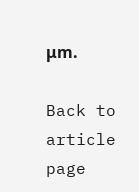μm.

Back to article page